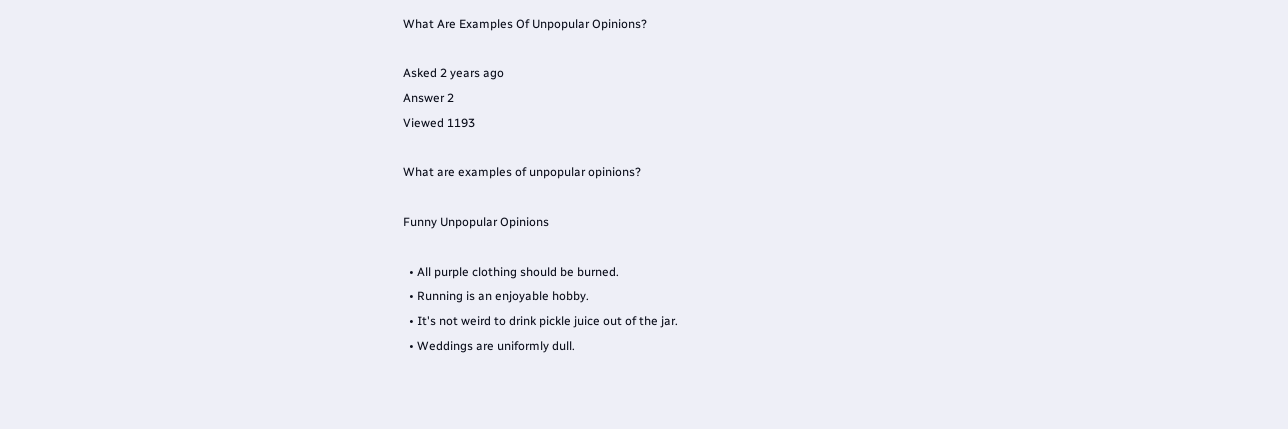What Are Examples Of Unpopular Opinions?

Asked 2 years ago
Answer 2
Viewed 1193

What are examples of unpopular opinions?

Funny Unpopular Opinions

  • All purple clothing should be burned.
  • Running is an enjoyable hobby.
  • It's not weird to drink pickle juice out of the jar.
  • Weddings are uniformly dull.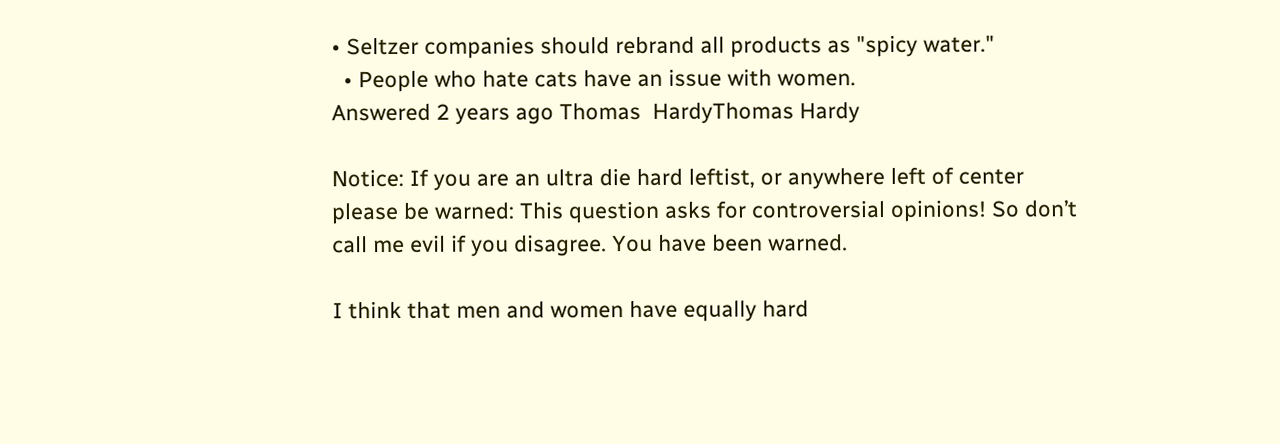• Seltzer companies should rebrand all products as "spicy water."
  • People who hate cats have an issue with women.
Answered 2 years ago Thomas  HardyThomas Hardy

Notice: If you are an ultra die hard leftist, or anywhere left of center please be warned: This question asks for controversial opinions! So don’t call me evil if you disagree. You have been warned.

I think that men and women have equally hard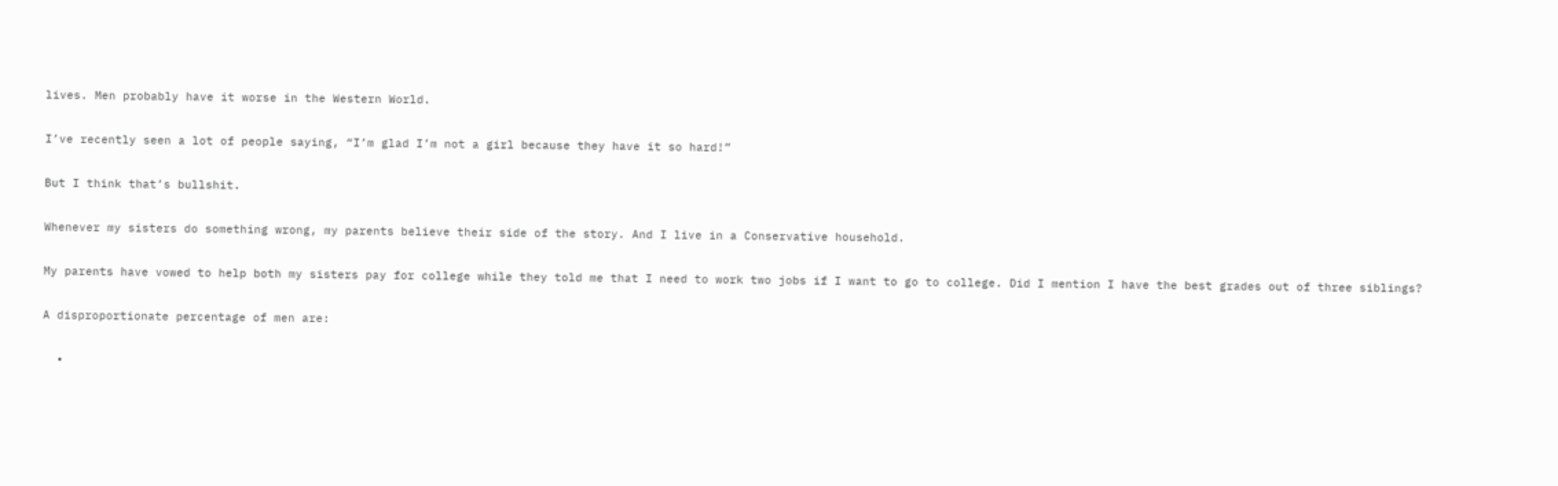lives. Men probably have it worse in the Western World.

I’ve recently seen a lot of people saying, “I’m glad I’m not a girl because they have it so hard!”

But I think that’s bullshit.

Whenever my sisters do something wrong, my parents believe their side of the story. And I live in a Conservative household.

My parents have vowed to help both my sisters pay for college while they told me that I need to work two jobs if I want to go to college. Did I mention I have the best grades out of three siblings?

A disproportionate percentage of men are:

  •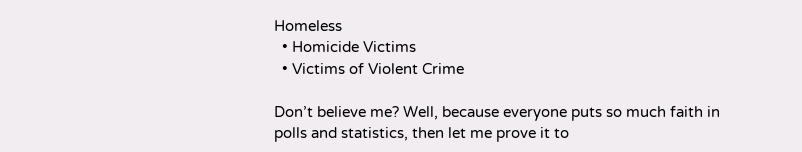Homeless
  • Homicide Victims
  • Victims of Violent Crime

Don’t believe me? Well, because everyone puts so much faith in polls and statistics, then let me prove it to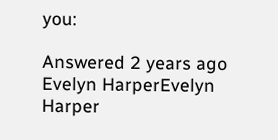you:

Answered 2 years ago Evelyn HarperEvelyn Harper